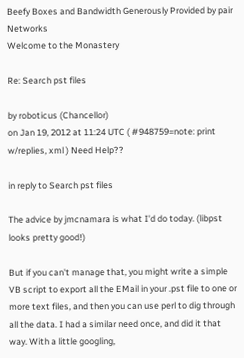Beefy Boxes and Bandwidth Generously Provided by pair Networks
Welcome to the Monastery

Re: Search pst files

by roboticus (Chancellor)
on Jan 19, 2012 at 11:24 UTC ( #948759=note: print w/replies, xml ) Need Help??

in reply to Search pst files

The advice by jmcnamara is what I'd do today. (libpst looks pretty good!)

But if you can't manage that, you might write a simple VB script to export all the EMail in your .pst file to one or more text files, and then you can use perl to dig through all the data. I had a similar need once, and did it that way. With a little googling,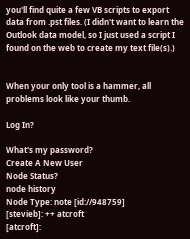you'll find quite a few VB scripts to export data from .pst files. (I didn't want to learn the Outlook data model, so I just used a script I found on the web to create my text file(s).)


When your only tool is a hammer, all problems look like your thumb.

Log In?

What's my password?
Create A New User
Node Status?
node history
Node Type: note [id://948759]
[stevieb]: ++ atcroft
[atcroft]: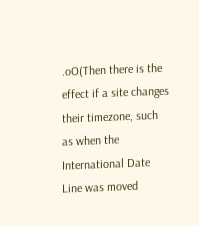.oO(Then there is the effect if a site changes their timezone, such as when the International Date Line was moved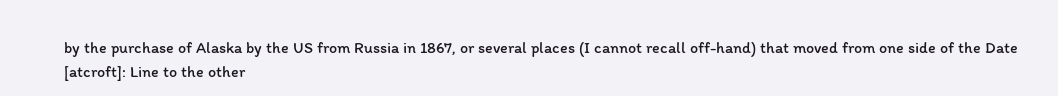by the purchase of Alaska by the US from Russia in 1867, or several places (I cannot recall off-hand) that moved from one side of the Date
[atcroft]: Line to the other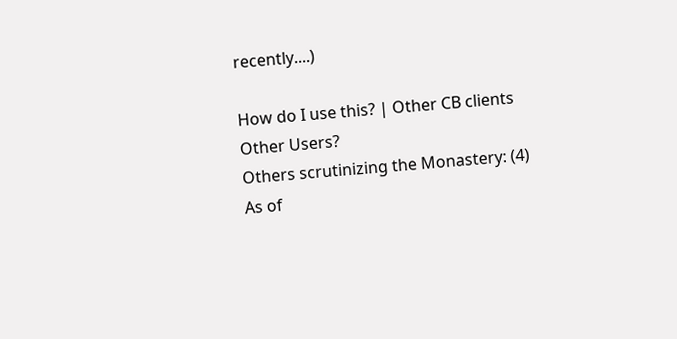recently....)

How do I use this? | Other CB clients
Other Users?
Others scrutinizing the Monastery: (4)
As of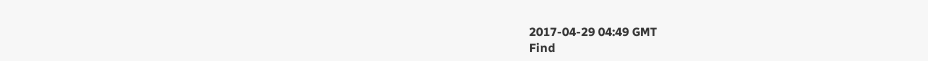2017-04-29 04:49 GMT
Find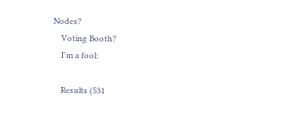Nodes?
    Voting Booth?
    I'm a fool:

    Results (531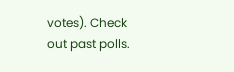votes). Check out past polls.